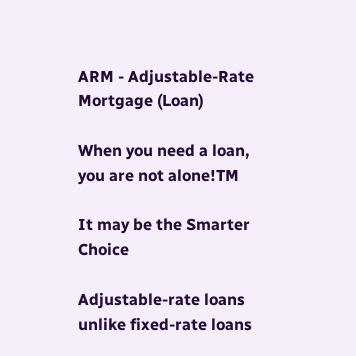ARM - Adjustable-Rate Mortgage (Loan)

When you need a loan, you are not alone!TM

It may be the Smarter Choice

Adjustable-rate loans unlike fixed-rate loans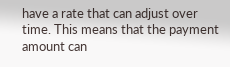have a rate that can adjust over time. This means that the payment amount can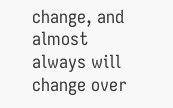change, and almost always will change over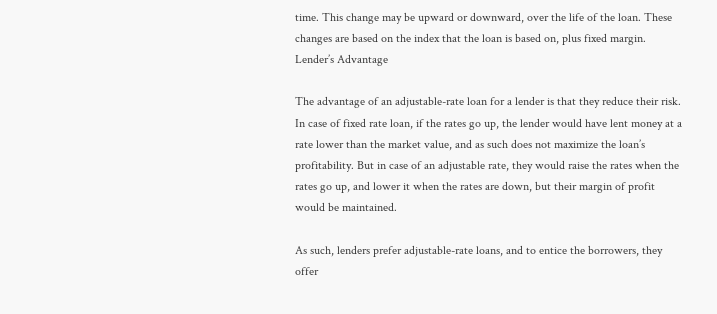time. This change may be upward or downward, over the life of the loan. These changes are based on the index that the loan is based on, plus fixed margin.
Lender’s Advantage

The advantage of an adjustable-rate loan for a lender is that they reduce their risk. In case of fixed rate loan, if the rates go up, the lender would have lent money at a rate lower than the market value, and as such does not maximize the loan’s profitability. But in case of an adjustable rate, they would raise the rates when the rates go up, and lower it when the rates are down, but their margin of profit would be maintained.

As such, lenders prefer adjustable-rate loans, and to entice the borrowers, they offer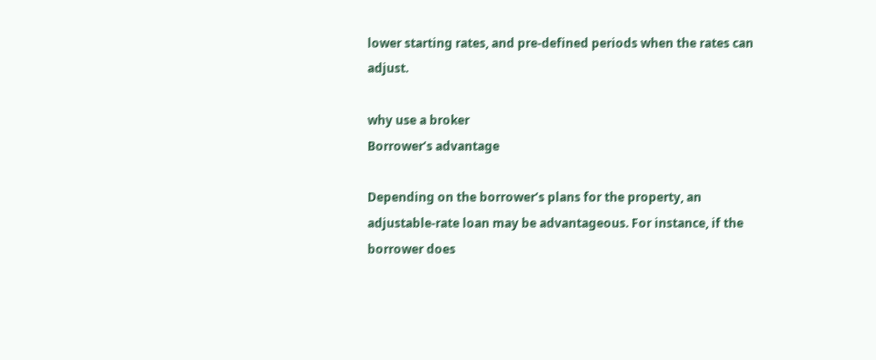lower starting rates, and pre-defined periods when the rates can adjust.

why use a broker
Borrower’s advantage

Depending on the borrower’s plans for the property, an adjustable-rate loan may be advantageous. For instance, if the borrower does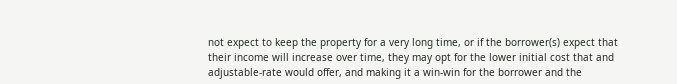not expect to keep the property for a very long time, or if the borrower(s) expect that their income will increase over time, they may opt for the lower initial cost that and adjustable-rate would offer, and making it a win-win for the borrower and the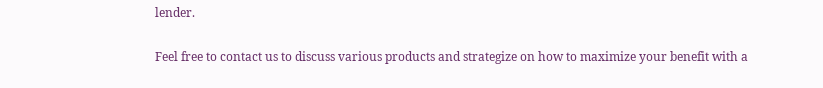lender.

Feel free to contact us to discuss various products and strategize on how to maximize your benefit with a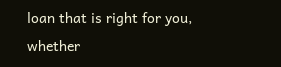loan that is right for you, whether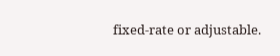fixed-rate or adjustable.